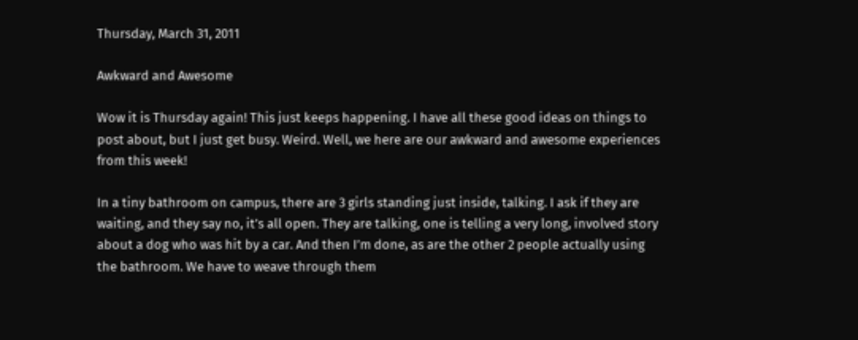Thursday, March 31, 2011

Awkward and Awesome

Wow it is Thursday again! This just keeps happening. I have all these good ideas on things to post about, but I just get busy. Weird. Well, we here are our awkward and awesome experiences from this week!

In a tiny bathroom on campus, there are 3 girls standing just inside, talking. I ask if they are waiting, and they say no, it’s all open. They are talking, one is telling a very long, involved story about a dog who was hit by a car. And then I’m done, as are the other 2 people actually using the bathroom. We have to weave through them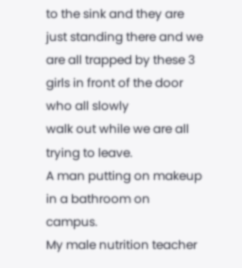to the sink and they are just standing there and we are all trapped by these 3 girls in front of the door who all slowly
walk out while we are all trying to leave.
A man putting on makeup in a bathroom on campus.
My male nutrition teacher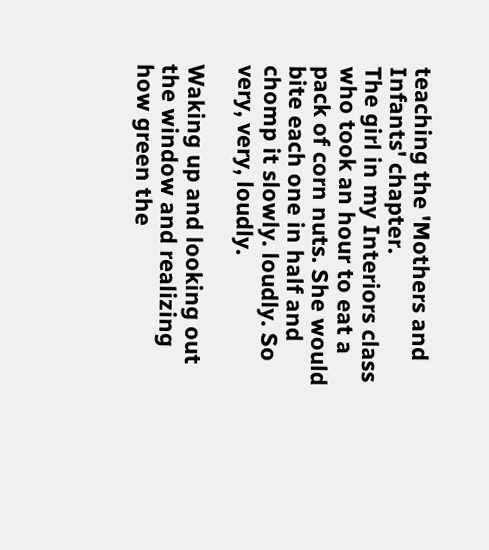teaching the 'Mothers and Infants' chapter.
The girl in my Interiors class who took an hour to eat a pack of corn nuts. She would bite each one in half and chomp it slowly. loudly. So very, very, loudly.

Waking up and looking out the window and realizing how green the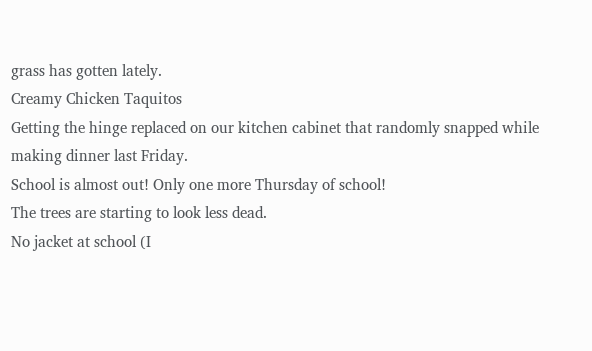grass has gotten lately.
Creamy Chicken Taquitos
Getting the hinge replaced on our kitchen cabinet that randomly snapped while making dinner last Friday.
School is almost out! Only one more Thursday of school!
The trees are starting to look less dead.
No jacket at school (I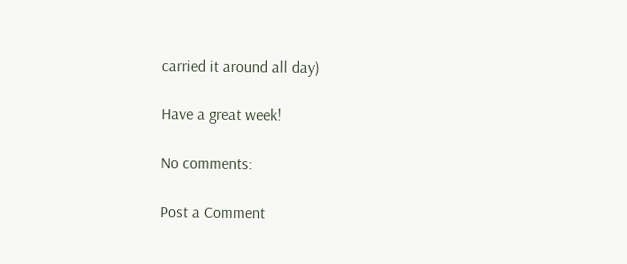carried it around all day)

Have a great week!

No comments:

Post a Comment